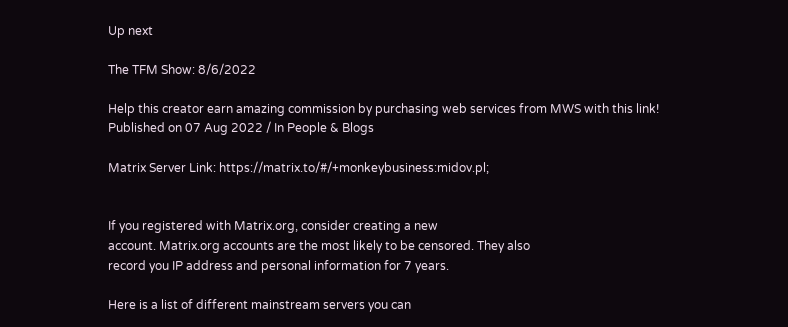Up next

The TFM Show: 8/6/2022

Help this creator earn amazing commission by purchasing web services from MWS with this link!
Published on 07 Aug 2022 / In People & Blogs

Matrix Server Link: https://matrix.to/#/+monkeybusiness:midov.pl;


If you registered with Matrix.org, consider creating a new
account. Matrix.org accounts are the most likely to be censored. They also
record you IP address and personal information for 7 years.

Here is a list of different mainstream servers you can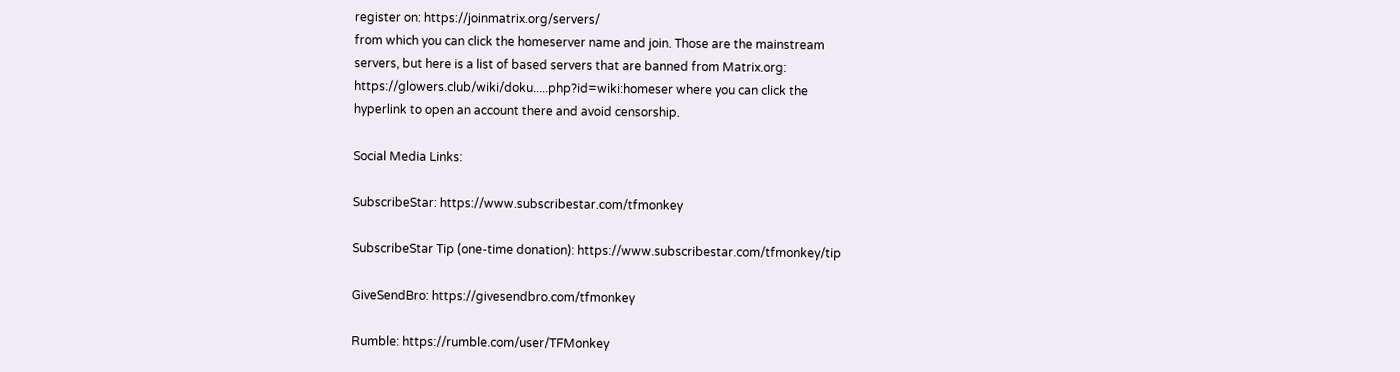register on: https://joinmatrix.org/servers/
from which you can click the homeserver name and join. Those are the mainstream
servers, but here is a list of based servers that are banned from Matrix.org:
https://glowers.club/wiki/doku.....php?id=wiki:homeser where you can click the
hyperlink to open an account there and avoid censorship.

Social Media Links:

SubscribeStar: https://www.subscribestar.com/tfmonkey

SubscribeStar Tip (one-time donation): https://www.subscribestar.com/tfmonkey/tip

GiveSendBro: https://givesendbro.com/tfmonkey

Rumble: https://rumble.com/user/TFMonkey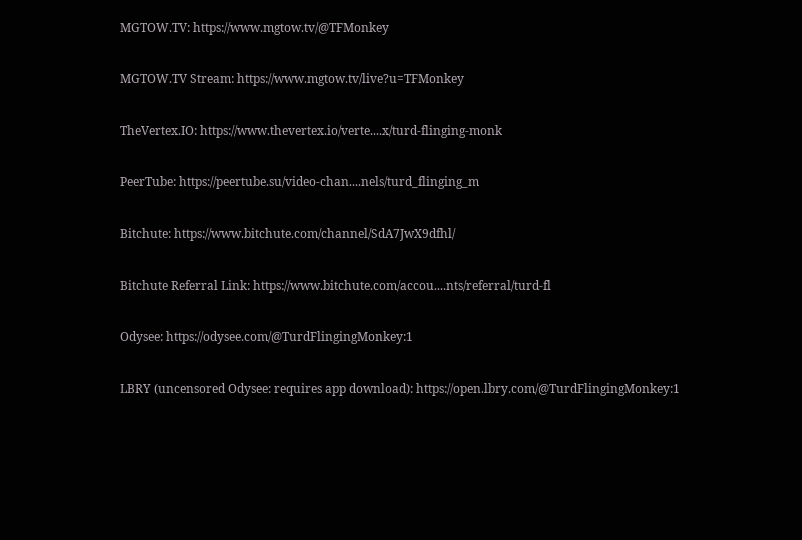MGTOW.TV: https://www.mgtow.tv/@TFMonkey

MGTOW.TV Stream: https://www.mgtow.tv/live?u=TFMonkey

TheVertex.IO: https://www.thevertex.io/verte....x/turd-flinging-monk

PeerTube: https://peertube.su/video-chan....nels/turd_flinging_m

Bitchute: https://www.bitchute.com/channel/SdA7JwX9dfhl/

Bitchute Referral Link: https://www.bitchute.com/accou....nts/referral/turd-fl

Odysee: https://odysee.com/@TurdFlingingMonkey:1

LBRY (uncensored Odysee: requires app download): https://open.lbry.com/@TurdFlingingMonkey:1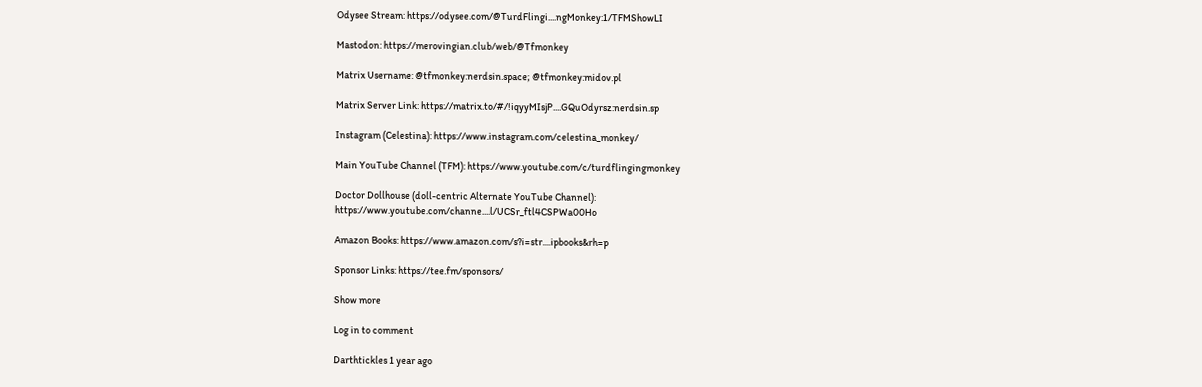Odysee Stream: https://odysee.com/@TurdFlingi....ngMonkey:1/TFMShowLI

Mastodon: https://merovingian.club/web/@Tfmonkey

Matrix Username: @tfmonkey:nerdsin.space; @tfmonkey:midov.pl

Matrix Server Link: https://matrix.to/#/!iqyyMIsjP....GQuOdyrsz:nerdsin.sp

Instagram (Celestina): https://www.instagram.com/celestina_monkey/

Main YouTube Channel (TFM): https://www.youtube.com/c/turdflingingmonkey

Doctor Dollhouse (doll-centric Alternate YouTube Channel): https://www.youtube.com/channe....l/UCSr_ftl4CSPWa00Ho

Amazon Books: https://www.amazon.com/s?i=str....ipbooks&rh=p

Sponsor Links: https://tee.fm/sponsors/

Show more

Log in to comment

Darthtickles 1 year ago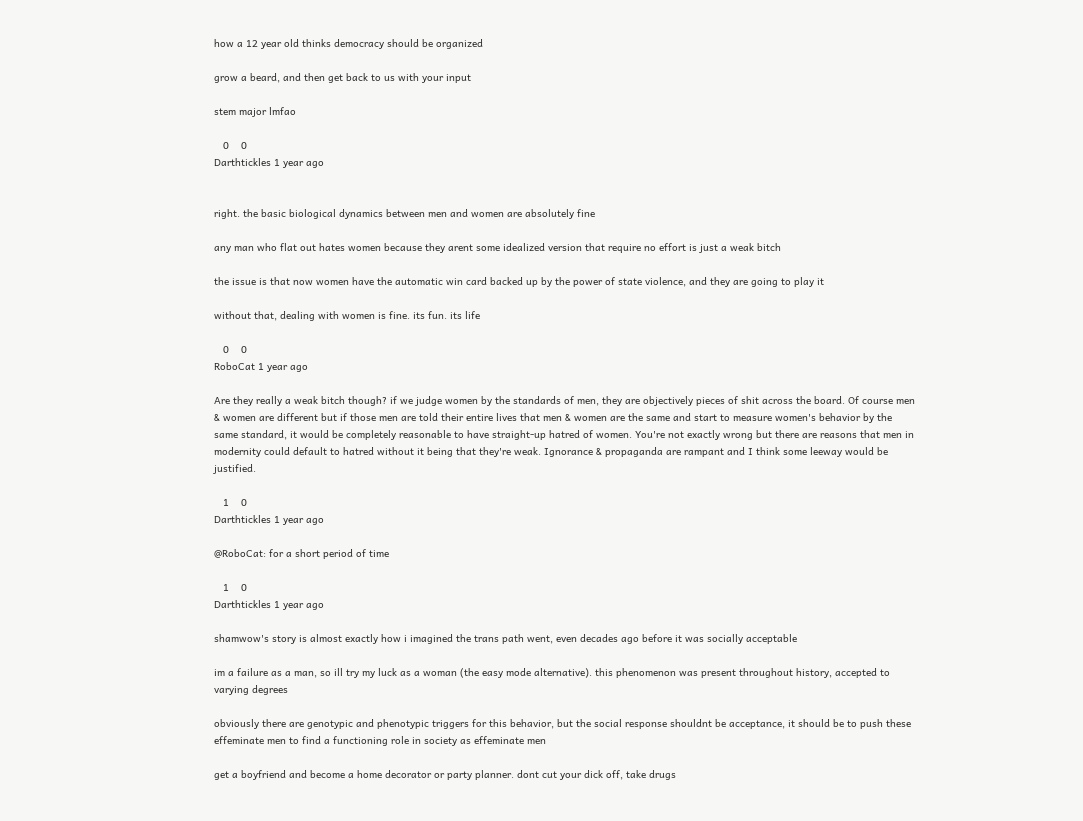how a 12 year old thinks democracy should be organized

grow a beard, and then get back to us with your input

stem major lmfao

   0    0
Darthtickles 1 year ago


right. the basic biological dynamics between men and women are absolutely fine

any man who flat out hates women because they arent some idealized version that require no effort is just a weak bitch

the issue is that now women have the automatic win card backed up by the power of state violence, and they are going to play it

without that, dealing with women is fine. its fun. its life

   0    0
RoboCat 1 year ago

Are they really a weak bitch though? if we judge women by the standards of men, they are objectively pieces of shit across the board. Of course men & women are different but if those men are told their entire lives that men & women are the same and start to measure women's behavior by the same standard, it would be completely reasonable to have straight-up hatred of women. You're not exactly wrong but there are reasons that men in modernity could default to hatred without it being that they're weak. Ignorance & propaganda are rampant and I think some leeway would be justified.

   1    0
Darthtickles 1 year ago

@RoboCat: for a short period of time

   1    0
Darthtickles 1 year ago

shamwow's story is almost exactly how i imagined the trans path went, even decades ago before it was socially acceptable

im a failure as a man, so ill try my luck as a woman (the easy mode alternative). this phenomenon was present throughout history, accepted to varying degrees

obviously there are genotypic and phenotypic triggers for this behavior, but the social response shouldnt be acceptance, it should be to push these effeminate men to find a functioning role in society as effeminate men

get a boyfriend and become a home decorator or party planner. dont cut your dick off, take drugs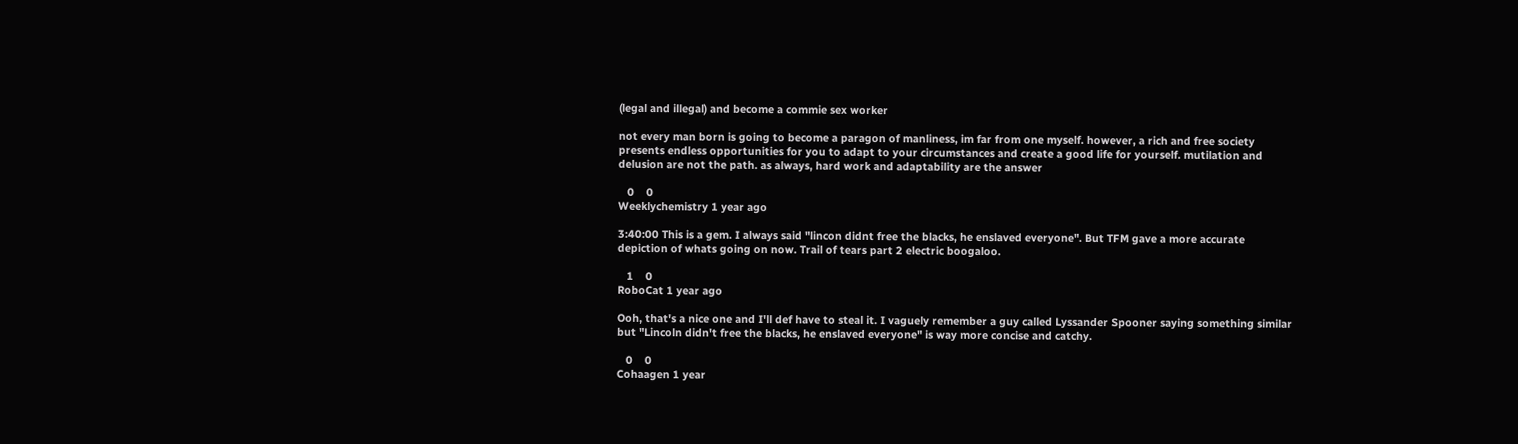(legal and illegal) and become a commie sex worker

not every man born is going to become a paragon of manliness, im far from one myself. however, a rich and free society presents endless opportunities for you to adapt to your circumstances and create a good life for yourself. mutilation and delusion are not the path. as always, hard work and adaptability are the answer

   0    0
Weeklychemistry 1 year ago

3:40:00 This is a gem. I always said "lincon didnt free the blacks, he enslaved everyone". But TFM gave a more accurate depiction of whats going on now. Trail of tears part 2 electric boogaloo.

   1    0
RoboCat 1 year ago

Ooh, that's a nice one and I'll def have to steal it. I vaguely remember a guy called Lyssander Spooner saying something similar but "Lincoln didn't free the blacks, he enslaved everyone" is way more concise and catchy.

   0    0
Cohaagen 1 year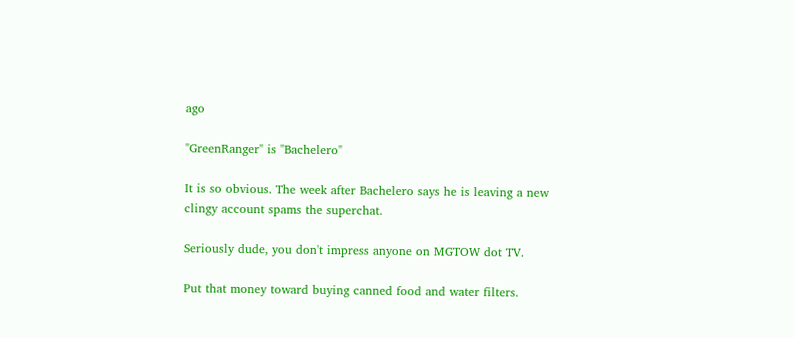ago

"GreenRanger" is "Bachelero"

It is so obvious. The week after Bachelero says he is leaving a new clingy account spams the superchat.

Seriously dude, you don't impress anyone on MGTOW dot TV.

Put that money toward buying canned food and water filters.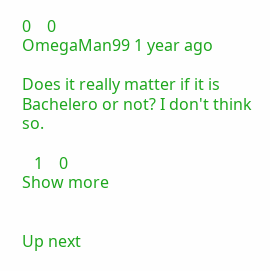0    0
OmegaMan99 1 year ago

Does it really matter if it is Bachelero or not? I don't think so.

   1    0
Show more


Up next